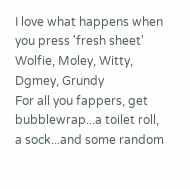I love what happens when you press 'fresh sheet'
Wolfie, Moley, Witty, Dgmey, Grundy
For all you fappers, get bubblewrap...a toilet roll, a sock...and some random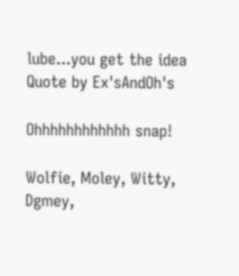lube...you get the idea
Quote by Ex'sAndOh's

Ohhhhhhhhhhhh snap!

Wolfie, Moley, Witty, Dgmey,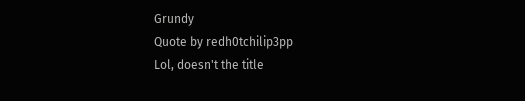Grundy
Quote by redh0tchilip3pp
Lol, doesn't the title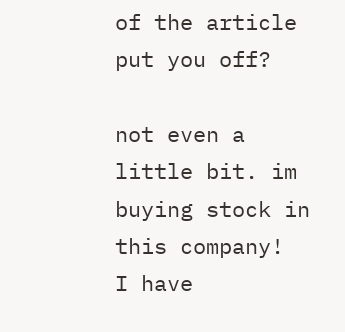of the article put you off?

not even a little bit. im buying stock in this company!
I have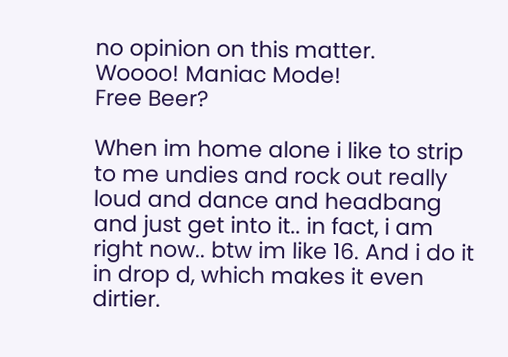no opinion on this matter.
Woooo! Maniac Mode!
Free Beer?

When im home alone i like to strip to me undies and rock out really loud and dance and headbang and just get into it.. in fact, i am right now.. btw im like 16. And i do it in drop d, which makes it even dirtier.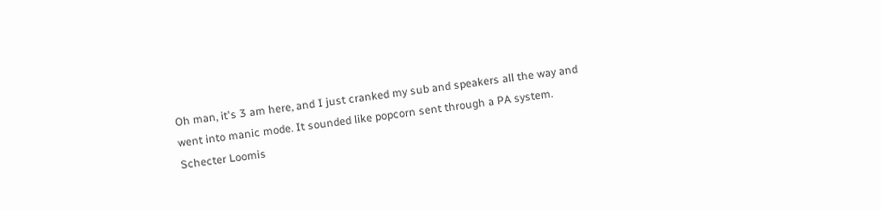Oh man, it's 3 am here, and I just cranked my sub and speakers all the way and went into manic mode. It sounded like popcorn sent through a PA system.
Schecter Loomis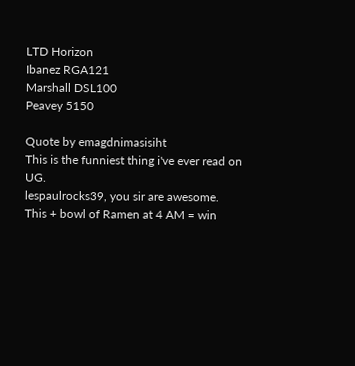LTD Horizon
Ibanez RGA121
Marshall DSL100
Peavey 5150

Quote by emagdnimasisiht
This is the funniest thing i've ever read on UG.
lespaulrocks39, you sir are awesome.
This + bowl of Ramen at 4 AM = win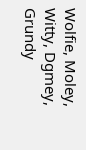Wolfie, Moley, Witty, Dgmey, Grundy